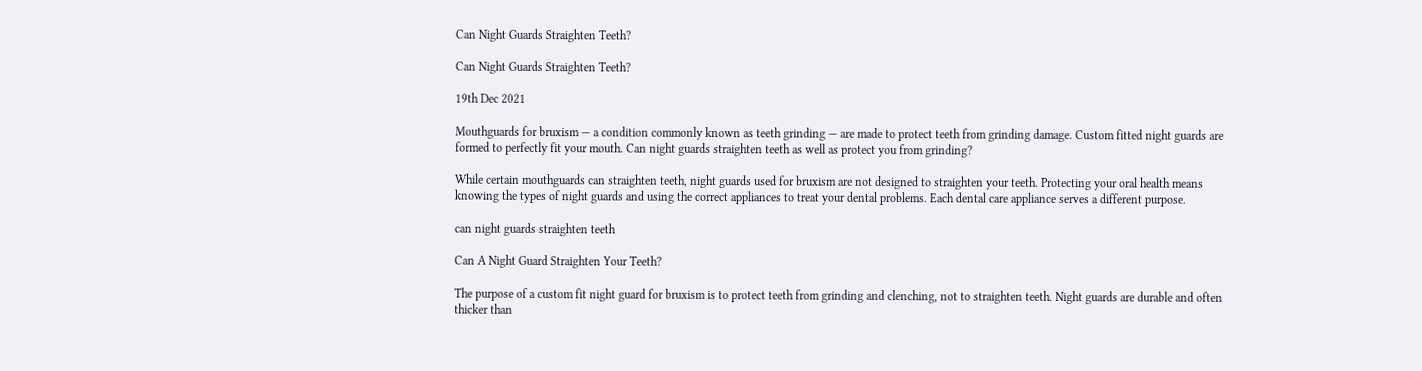Can Night Guards Straighten Teeth?

Can Night Guards Straighten Teeth?

19th Dec 2021

Mouthguards for bruxism — a condition commonly known as teeth grinding — are made to protect teeth from grinding damage. Custom fitted night guards are formed to perfectly fit your mouth. Can night guards straighten teeth as well as protect you from grinding?

While certain mouthguards can straighten teeth, night guards used for bruxism are not designed to straighten your teeth. Protecting your oral health means knowing the types of night guards and using the correct appliances to treat your dental problems. Each dental care appliance serves a different purpose.

can night guards straighten teeth

Can A Night Guard Straighten Your Teeth?

The purpose of a custom fit night guard for bruxism is to protect teeth from grinding and clenching, not to straighten teeth. Night guards are durable and often thicker than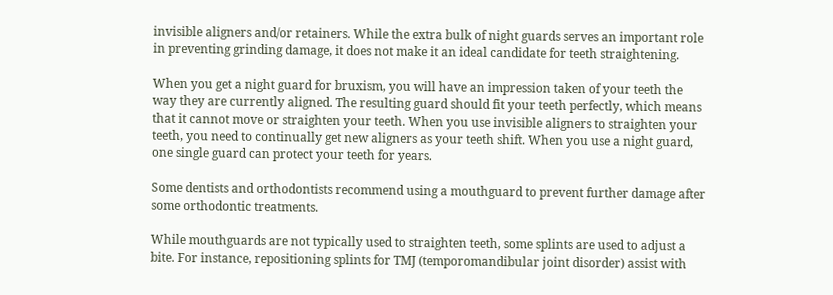invisible aligners and/or retainers. While the extra bulk of night guards serves an important role in preventing grinding damage, it does not make it an ideal candidate for teeth straightening.

When you get a night guard for bruxism, you will have an impression taken of your teeth the way they are currently aligned. The resulting guard should fit your teeth perfectly, which means that it cannot move or straighten your teeth. When you use invisible aligners to straighten your teeth, you need to continually get new aligners as your teeth shift. When you use a night guard, one single guard can protect your teeth for years.

Some dentists and orthodontists recommend using a mouthguard to prevent further damage after some orthodontic treatments.

While mouthguards are not typically used to straighten teeth, some splints are used to adjust a bite. For instance, repositioning splints for TMJ (temporomandibular joint disorder) assist with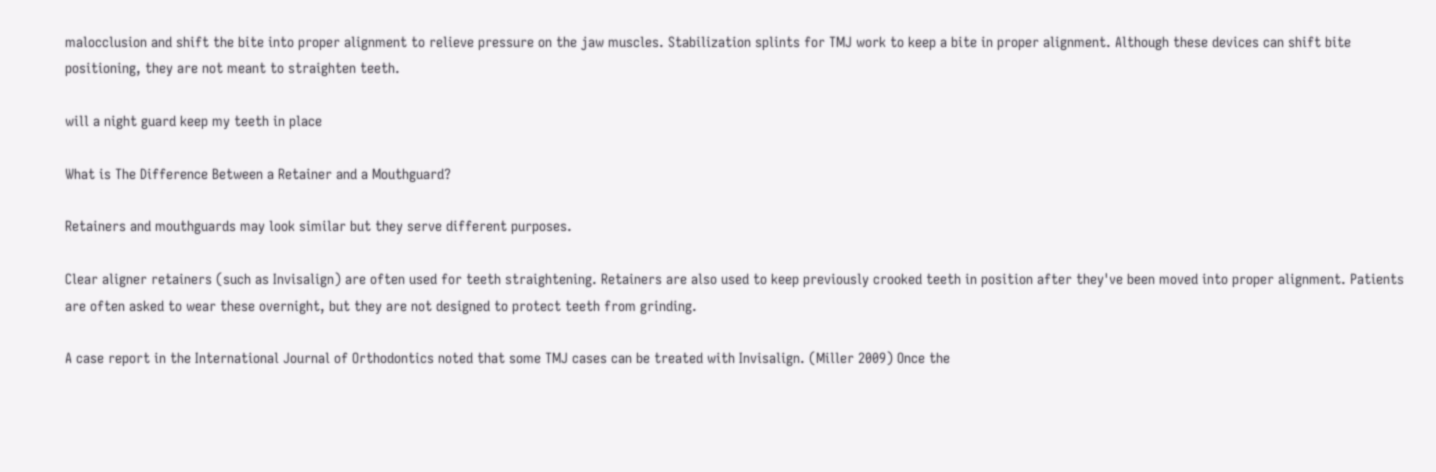malocclusion and shift the bite into proper alignment to relieve pressure on the jaw muscles. Stabilization splints for TMJ work to keep a bite in proper alignment. Although these devices can shift bite positioning, they are not meant to straighten teeth.

will a night guard keep my teeth in place

What is The Difference Between a Retainer and a Mouthguard?

Retainers and mouthguards may look similar but they serve different purposes.

Clear aligner retainers (such as Invisalign) are often used for teeth straightening. Retainers are also used to keep previously crooked teeth in position after they've been moved into proper alignment. Patients are often asked to wear these overnight, but they are not designed to protect teeth from grinding.

A case report in the International Journal of Orthodontics noted that some TMJ cases can be treated with Invisalign. (Miller 2009) Once the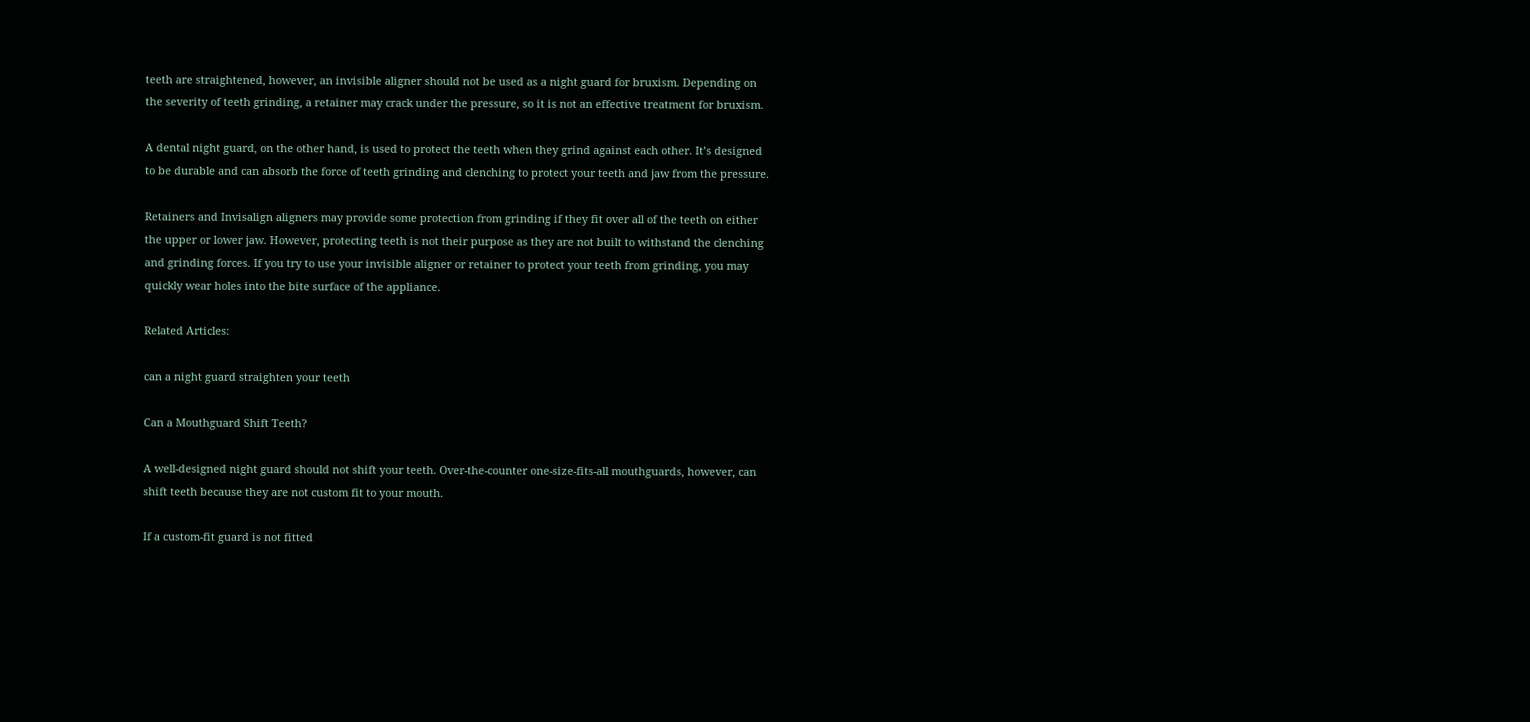teeth are straightened, however, an invisible aligner should not be used as a night guard for bruxism. Depending on the severity of teeth grinding, a retainer may crack under the pressure, so it is not an effective treatment for bruxism.

A dental night guard, on the other hand, is used to protect the teeth when they grind against each other. It’s designed to be durable and can absorb the force of teeth grinding and clenching to protect your teeth and jaw from the pressure.

Retainers and Invisalign aligners may provide some protection from grinding if they fit over all of the teeth on either the upper or lower jaw. However, protecting teeth is not their purpose as they are not built to withstand the clenching and grinding forces. If you try to use your invisible aligner or retainer to protect your teeth from grinding, you may quickly wear holes into the bite surface of the appliance.

Related Articles:

can a night guard straighten your teeth

Can a Mouthguard Shift Teeth?

A well-designed night guard should not shift your teeth. Over-the-counter one-size-fits-all mouthguards, however, can shift teeth because they are not custom fit to your mouth.

If a custom-fit guard is not fitted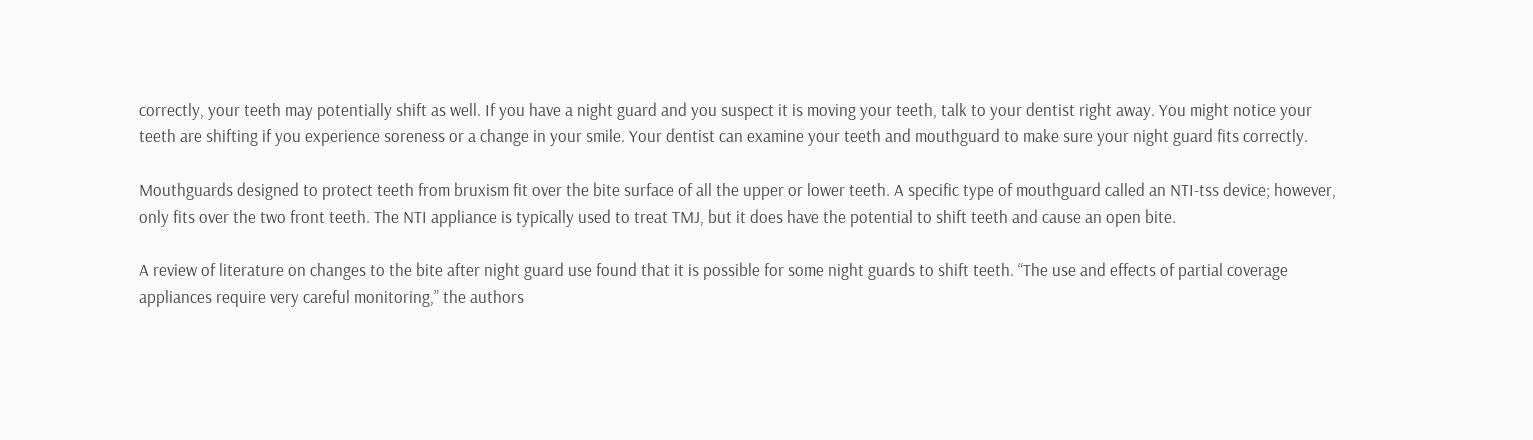correctly, your teeth may potentially shift as well. If you have a night guard and you suspect it is moving your teeth, talk to your dentist right away. You might notice your teeth are shifting if you experience soreness or a change in your smile. Your dentist can examine your teeth and mouthguard to make sure your night guard fits correctly.

Mouthguards designed to protect teeth from bruxism fit over the bite surface of all the upper or lower teeth. A specific type of mouthguard called an NTI-tss device; however, only fits over the two front teeth. The NTI appliance is typically used to treat TMJ, but it does have the potential to shift teeth and cause an open bite.

A review of literature on changes to the bite after night guard use found that it is possible for some night guards to shift teeth. “The use and effects of partial coverage appliances require very careful monitoring,” the authors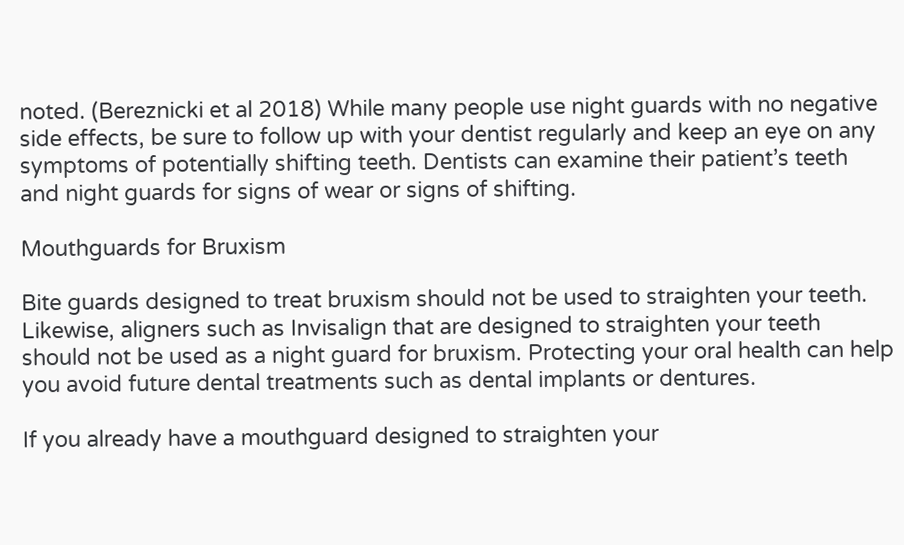noted. (Bereznicki et al 2018) While many people use night guards with no negative side effects, be sure to follow up with your dentist regularly and keep an eye on any symptoms of potentially shifting teeth. Dentists can examine their patient’s teeth and night guards for signs of wear or signs of shifting.

Mouthguards for Bruxism

Bite guards designed to treat bruxism should not be used to straighten your teeth. Likewise, aligners such as Invisalign that are designed to straighten your teeth should not be used as a night guard for bruxism. Protecting your oral health can help you avoid future dental treatments such as dental implants or dentures.

If you already have a mouthguard designed to straighten your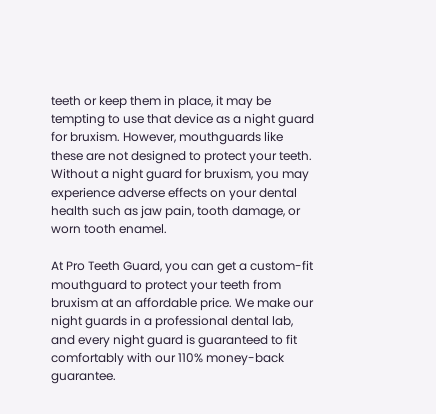teeth or keep them in place, it may be tempting to use that device as a night guard for bruxism. However, mouthguards like these are not designed to protect your teeth. Without a night guard for bruxism, you may experience adverse effects on your dental health such as jaw pain, tooth damage, or worn tooth enamel.

At Pro Teeth Guard, you can get a custom-fit mouthguard to protect your teeth from bruxism at an affordable price. We make our night guards in a professional dental lab, and every night guard is guaranteed to fit comfortably with our 110% money-back guarantee.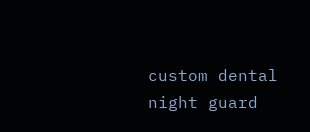custom dental night guard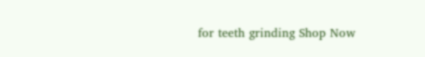for teeth grinding Shop Now